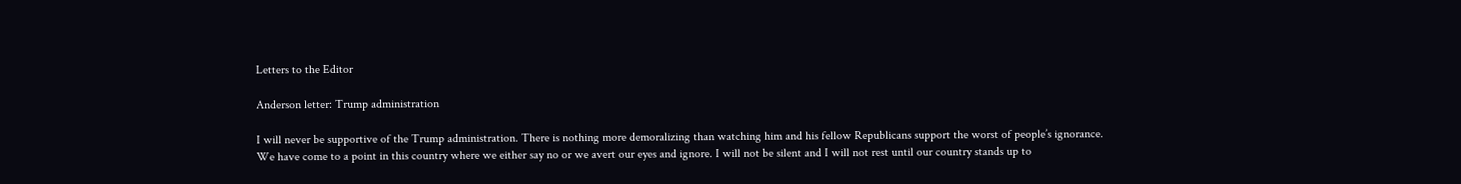Letters to the Editor

Anderson letter: Trump administration

I will never be supportive of the Trump administration. There is nothing more demoralizing than watching him and his fellow Republicans support the worst of people’s ignorance. We have come to a point in this country where we either say no or we avert our eyes and ignore. I will not be silent and I will not rest until our country stands up to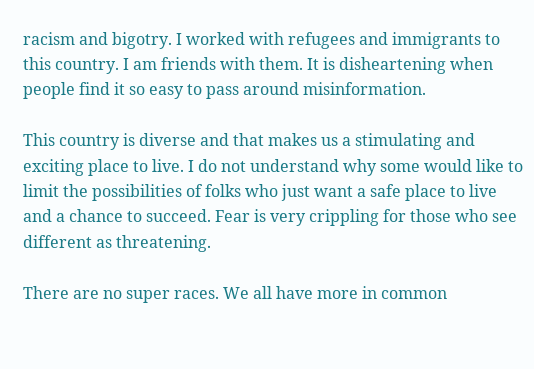racism and bigotry. I worked with refugees and immigrants to this country. I am friends with them. It is disheartening when people find it so easy to pass around misinformation.

This country is diverse and that makes us a stimulating and exciting place to live. I do not understand why some would like to limit the possibilities of folks who just want a safe place to live and a chance to succeed. Fear is very crippling for those who see different as threatening.

There are no super races. We all have more in common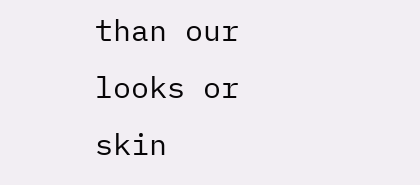than our looks or skin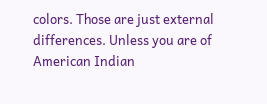colors. Those are just external differences. Unless you are of American Indian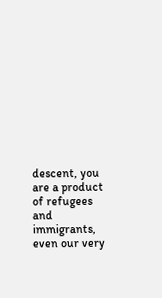descent, you are a product of refugees and immigrants, even our very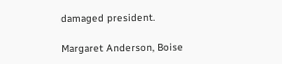damaged president.

Margaret Anderson, Boise